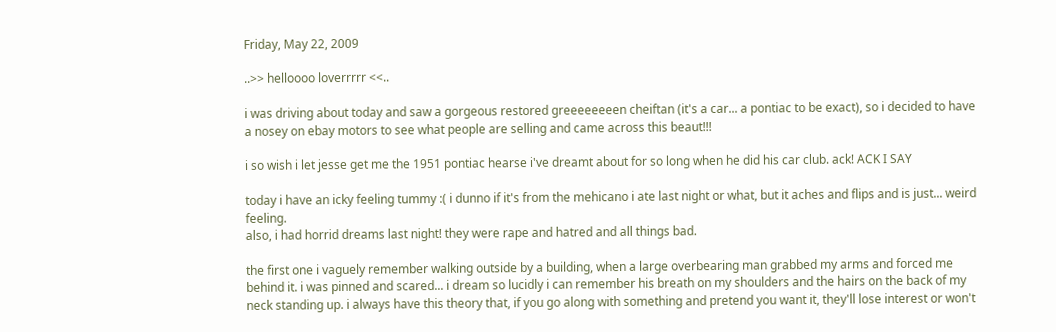Friday, May 22, 2009

..>> helloooo loverrrrr <<..

i was driving about today and saw a gorgeous restored greeeeeeeen cheiftan (it's a car... a pontiac to be exact), so i decided to have a nosey on ebay motors to see what people are selling and came across this beaut!!!

i so wish i let jesse get me the 1951 pontiac hearse i've dreamt about for so long when he did his car club. ack! ACK I SAY

today i have an icky feeling tummy :( i dunno if it's from the mehicano i ate last night or what, but it aches and flips and is just... weird feeling.
also, i had horrid dreams last night! they were rape and hatred and all things bad.

the first one i vaguely remember walking outside by a building, when a large overbearing man grabbed my arms and forced me behind it. i was pinned and scared... i dream so lucidly i can remember his breath on my shoulders and the hairs on the back of my neck standing up. i always have this theory that, if you go along with something and pretend you want it, they'll lose interest or won't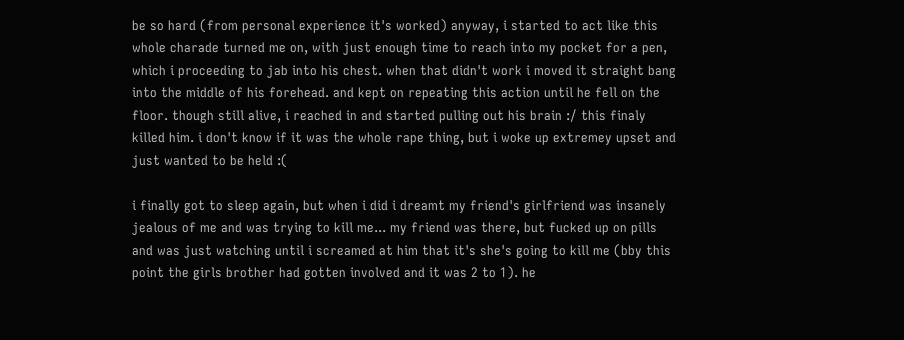be so hard (from personal experience it's worked) anyway, i started to act like this whole charade turned me on, with just enough time to reach into my pocket for a pen, which i proceeding to jab into his chest. when that didn't work i moved it straight bang into the middle of his forehead. and kept on repeating this action until he fell on the floor. though still alive, i reached in and started pulling out his brain :/ this finaly killed him. i don't know if it was the whole rape thing, but i woke up extremey upset and just wanted to be held :(

i finally got to sleep again, but when i did i dreamt my friend's girlfriend was insanely jealous of me and was trying to kill me... my friend was there, but fucked up on pills and was just watching until i screamed at him that it's she's going to kill me (bby this point the girls brother had gotten involved and it was 2 to 1). he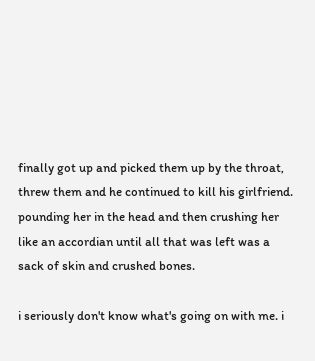finally got up and picked them up by the throat, threw them and he continued to kill his girlfriend. pounding her in the head and then crushing her like an accordian until all that was left was a sack of skin and crushed bones.

i seriously don't know what's going on with me. i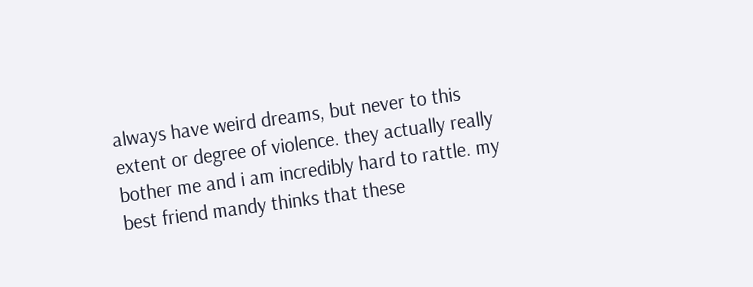always have weird dreams, but never to this extent or degree of violence. they actually really bother me and i am incredibly hard to rattle. my best friend mandy thinks that these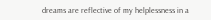dreams are reflective of my helplessness in a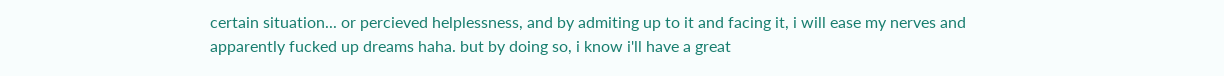certain situation... or percieved helplessness, and by admiting up to it and facing it, i will ease my nerves and apparently fucked up dreams haha. but by doing so, i know i'll have a great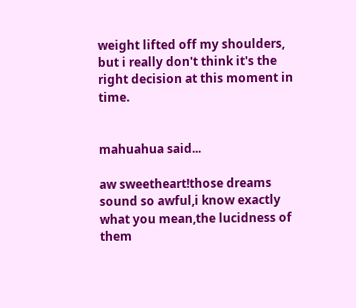weight lifted off my shoulders, but i really don't think it's the right decision at this moment in time.


mahuahua said...

aw sweetheart!those dreams sound so awful,i know exactly what you mean,the lucidness of them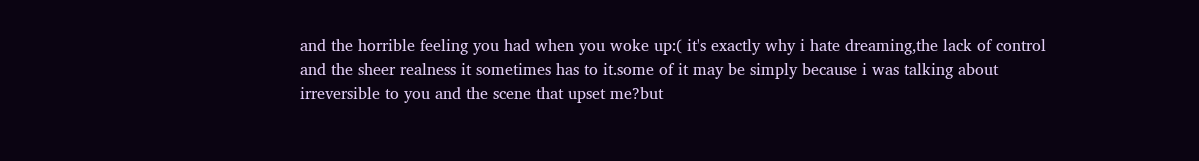and the horrible feeling you had when you woke up:( it's exactly why i hate dreaming,the lack of control and the sheer realness it sometimes has to it.some of it may be simply because i was talking about irreversible to you and the scene that upset me?but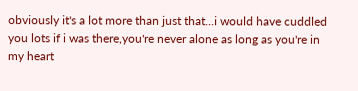obviously it's a lot more than just that...i would have cuddled you lots if i was there,you're never alone as long as you're in my heart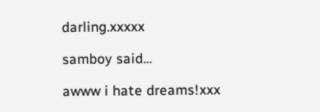darling.xxxxx

samboy said...

awww i hate dreams!xxx